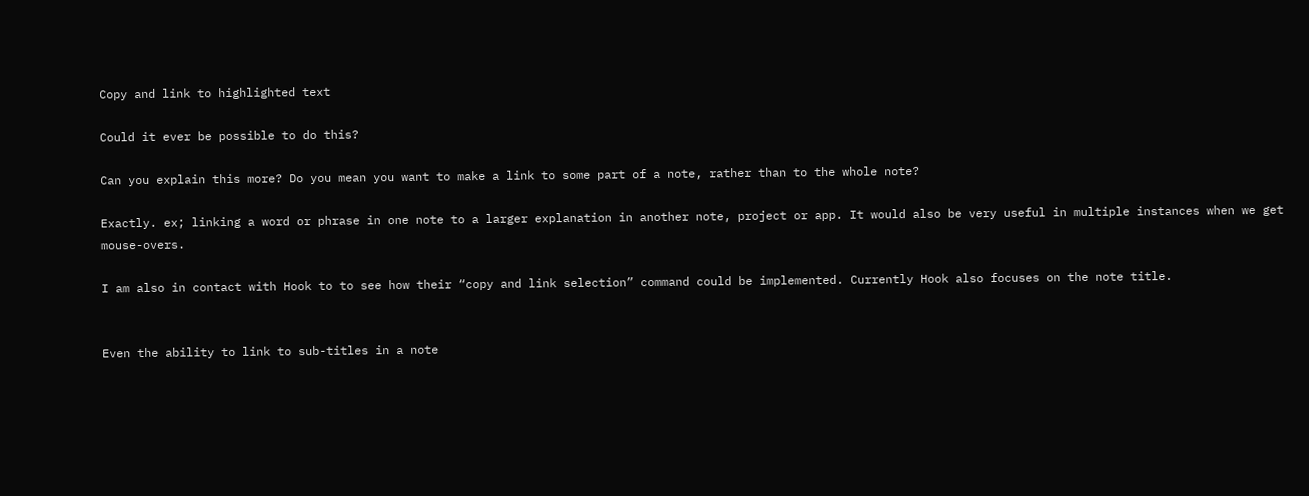Copy and link to highlighted text

Could it ever be possible to do this?

Can you explain this more? Do you mean you want to make a link to some part of a note, rather than to the whole note?

Exactly. ex; linking a word or phrase in one note to a larger explanation in another note, project or app. It would also be very useful in multiple instances when we get mouse-overs.

I am also in contact with Hook to to see how their “copy and link selection” command could be implemented. Currently Hook also focuses on the note title.


Even the ability to link to sub-titles in a note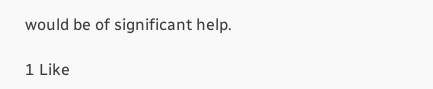would be of significant help.

1 Like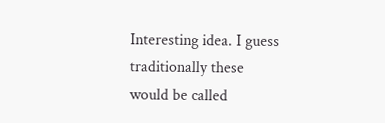Interesting idea. I guess traditionally these would be called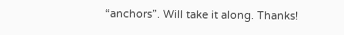“anchors”. Will take it along. Thanks!